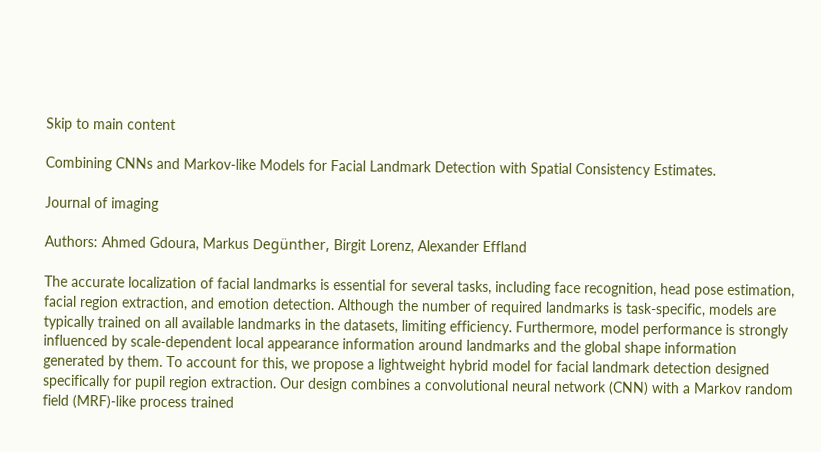Skip to main content

Combining CNNs and Markov-like Models for Facial Landmark Detection with Spatial Consistency Estimates.

Journal of imaging

Authors: Ahmed Gdoura, Markus Degünther, Birgit Lorenz, Alexander Effland

The accurate localization of facial landmarks is essential for several tasks, including face recognition, head pose estimation, facial region extraction, and emotion detection. Although the number of required landmarks is task-specific, models are typically trained on all available landmarks in the datasets, limiting efficiency. Furthermore, model performance is strongly influenced by scale-dependent local appearance information around landmarks and the global shape information generated by them. To account for this, we propose a lightweight hybrid model for facial landmark detection designed specifically for pupil region extraction. Our design combines a convolutional neural network (CNN) with a Markov random field (MRF)-like process trained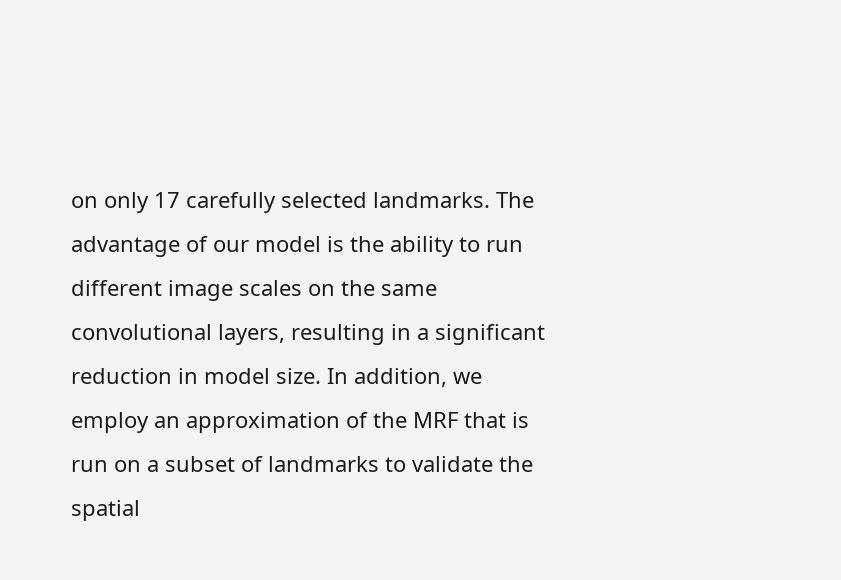on only 17 carefully selected landmarks. The advantage of our model is the ability to run different image scales on the same convolutional layers, resulting in a significant reduction in model size. In addition, we employ an approximation of the MRF that is run on a subset of landmarks to validate the spatial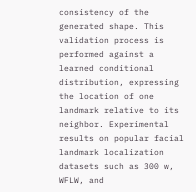consistency of the generated shape. This validation process is performed against a learned conditional distribution, expressing the location of one landmark relative to its neighbor. Experimental results on popular facial landmark localization datasets such as 300 w, WFLW, and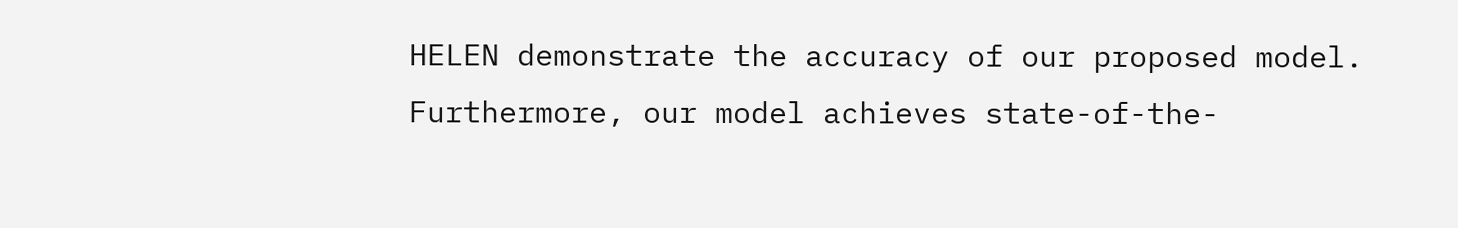HELEN demonstrate the accuracy of our proposed model. Furthermore, our model achieves state-of-the-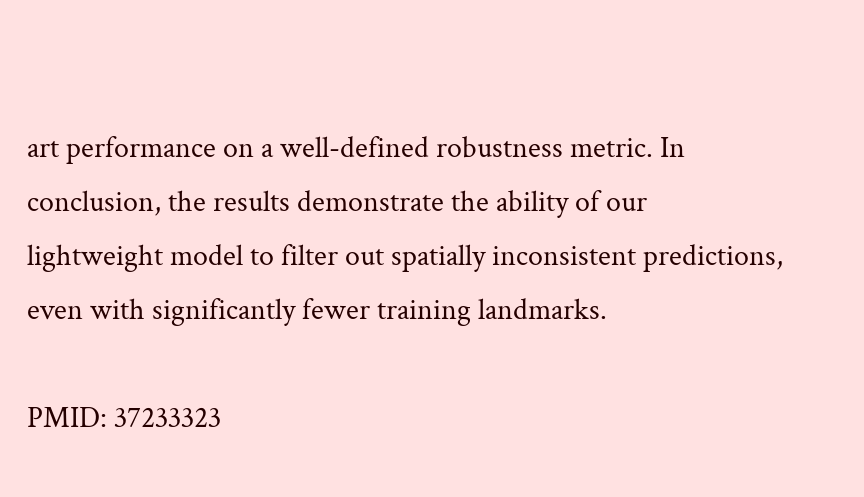art performance on a well-defined robustness metric. In conclusion, the results demonstrate the ability of our lightweight model to filter out spatially inconsistent predictions, even with significantly fewer training landmarks.

PMID: 37233323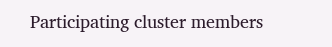Participating cluster members